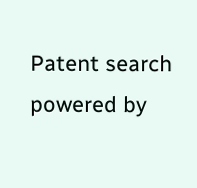Patent search powered by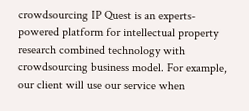crowdsourcing IP Quest is an experts-powered platform for intellectual property research combined technology with crowdsourcing business model. For example, our client will use our service when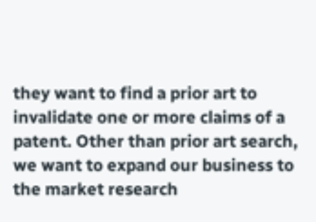they want to find a prior art to invalidate one or more claims of a patent. Other than prior art search, we want to expand our business to the market research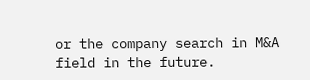or the company search in M&A field in the future.